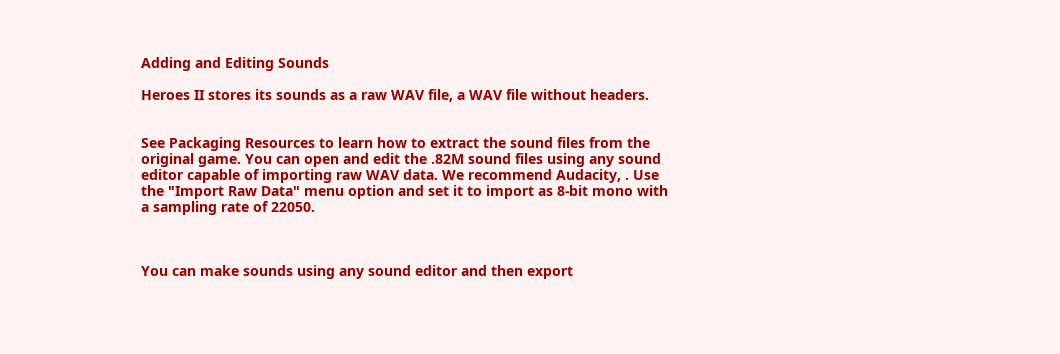Adding and Editing Sounds

Heroes II stores its sounds as a raw WAV file, a WAV file without headers.


See Packaging Resources to learn how to extract the sound files from the original game. You can open and edit the .82M sound files using any sound editor capable of importing raw WAV data. We recommend Audacity, . Use the "Import Raw Data" menu option and set it to import as 8-bit mono with a sampling rate of 22050.



You can make sounds using any sound editor and then export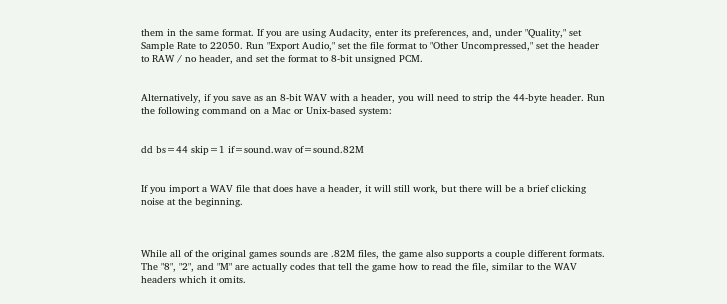them in the same format. If you are using Audacity, enter its preferences, and, under "Quality," set Sample Rate to 22050. Run "Export Audio," set the file format to "Other Uncompressed," set the header to RAW / no header, and set the format to 8-bit unsigned PCM.


Alternatively, if you save as an 8-bit WAV with a header, you will need to strip the 44-byte header. Run the following command on a Mac or Unix-based system:


dd bs=44 skip=1 if=sound.wav of=sound.82M


If you import a WAV file that does have a header, it will still work, but there will be a brief clicking noise at the beginning.



While all of the original games sounds are .82M files, the game also supports a couple different formats. The "8", "2", and "M" are actually codes that tell the game how to read the file, similar to the WAV headers which it omits.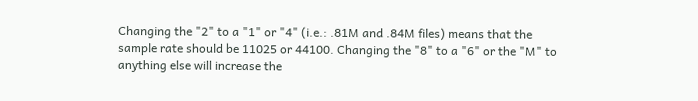Changing the "2" to a "1" or "4" (i.e.: .81M and .84M files) means that the sample rate should be 11025 or 44100. Changing the "8" to a "6" or the "M" to anything else will increase the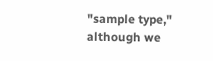"sample type," although we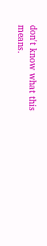don't know what this means.